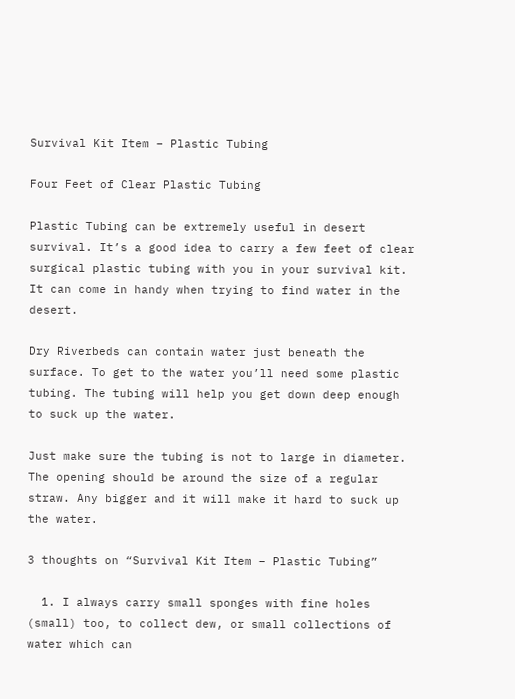Survival Kit Item – Plastic Tubing

Four Feet of Clear Plastic Tubing

Plastic Tubing can be extremely useful in desert survival. It’s a good idea to carry a few feet of clear surgical plastic tubing with you in your survival kit. It can come in handy when trying to find water in the desert.

Dry Riverbeds can contain water just beneath the surface. To get to the water you’ll need some plastic tubing. The tubing will help you get down deep enough to suck up the water.

Just make sure the tubing is not to large in diameter. The opening should be around the size of a regular straw. Any bigger and it will make it hard to suck up the water.

3 thoughts on “Survival Kit Item – Plastic Tubing”

  1. I always carry small sponges with fine holes (small) too, to collect dew, or small collections of water which can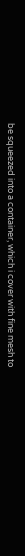be squeezed into a container, which i cover with fine mesh to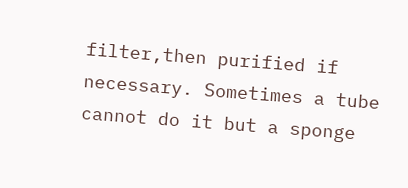filter,then purified if necessary. Sometimes a tube cannot do it but a sponge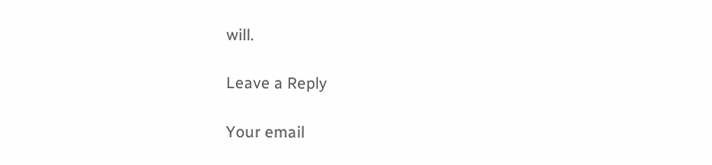will.

Leave a Reply

Your email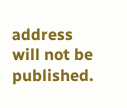address will not be published.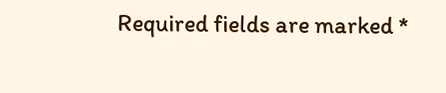Required fields are marked *